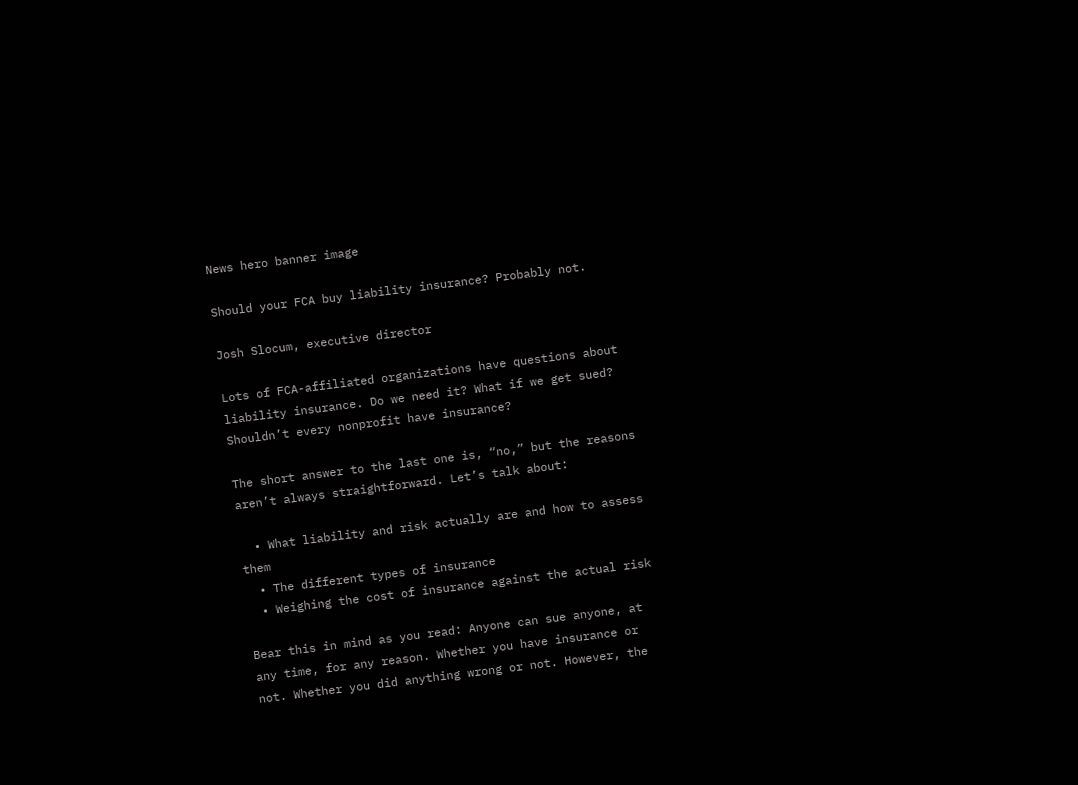News hero banner image

Should your FCA buy liability insurance? Probably not.

Josh Slocum, executive director

Lots of FCA-affiliated organizations have questions about liability insurance. Do we need it? What if we get sued? Shouldn’t every nonprofit have insurance?

The short answer to the last one is, “no,” but the reasons aren’t always straightforward. Let’s talk about:

  • What liability and risk actually are and how to assess them
  • The different types of insurance
  • Weighing the cost of insurance against the actual risk

Bear this in mind as you read: Anyone can sue anyone, at any time, for any reason. Whether you have insurance or not. Whether you did anything wrong or not. However, the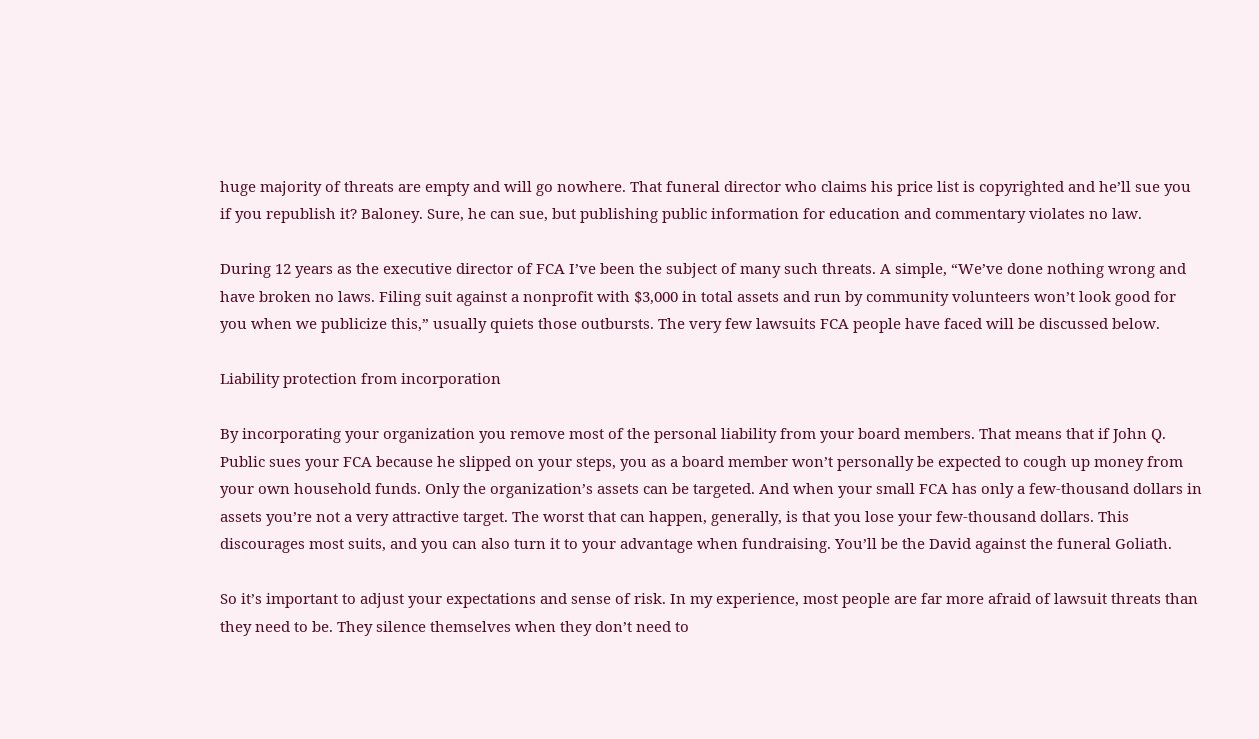huge majority of threats are empty and will go nowhere. That funeral director who claims his price list is copyrighted and he’ll sue you if you republish it? Baloney. Sure, he can sue, but publishing public information for education and commentary violates no law.

During 12 years as the executive director of FCA I’ve been the subject of many such threats. A simple, “We’ve done nothing wrong and have broken no laws. Filing suit against a nonprofit with $3,000 in total assets and run by community volunteers won’t look good for you when we publicize this,” usually quiets those outbursts. The very few lawsuits FCA people have faced will be discussed below.

Liability protection from incorporation

By incorporating your organization you remove most of the personal liability from your board members. That means that if John Q. Public sues your FCA because he slipped on your steps, you as a board member won’t personally be expected to cough up money from your own household funds. Only the organization’s assets can be targeted. And when your small FCA has only a few-thousand dollars in assets you’re not a very attractive target. The worst that can happen, generally, is that you lose your few-thousand dollars. This discourages most suits, and you can also turn it to your advantage when fundraising. You’ll be the David against the funeral Goliath.

So it’s important to adjust your expectations and sense of risk. In my experience, most people are far more afraid of lawsuit threats than they need to be. They silence themselves when they don’t need to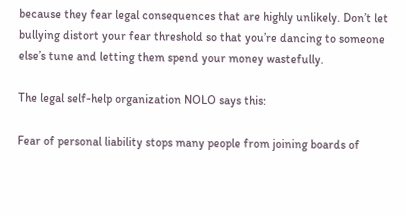because they fear legal consequences that are highly unlikely. Don’t let bullying distort your fear threshold so that you’re dancing to someone else’s tune and letting them spend your money wastefully.

The legal self-help organization NOLO says this:

Fear of personal liability stops many people from joining boards of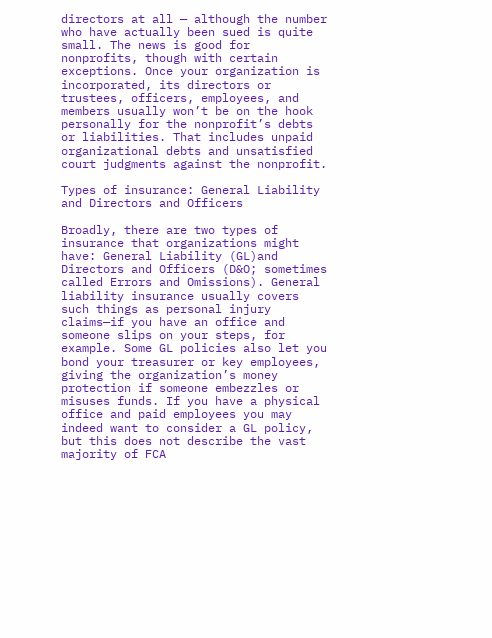directors at all — although the number who have actually been sued is quite small. The news is good for nonprofits, though with certain exceptions. Once your organization is incorporated, its directors or trustees, officers, employees, and members usually won’t be on the hook personally for the nonprofit’s debts or liabilities. That includes unpaid organizational debts and unsatisfied court judgments against the nonprofit.

Types of insurance: General Liability and Directors and Officers

Broadly, there are two types of insurance that organizations might have: General Liability (GL)and Directors and Officers (D&O; sometimes called Errors and Omissions). General liability insurance usually covers such things as personal injury claims—if you have an office and someone slips on your steps, for example. Some GL policies also let you bond your treasurer or key employees, giving the organization’s money protection if someone embezzles or misuses funds. If you have a physical office and paid employees you may indeed want to consider a GL policy, but this does not describe the vast majority of FCA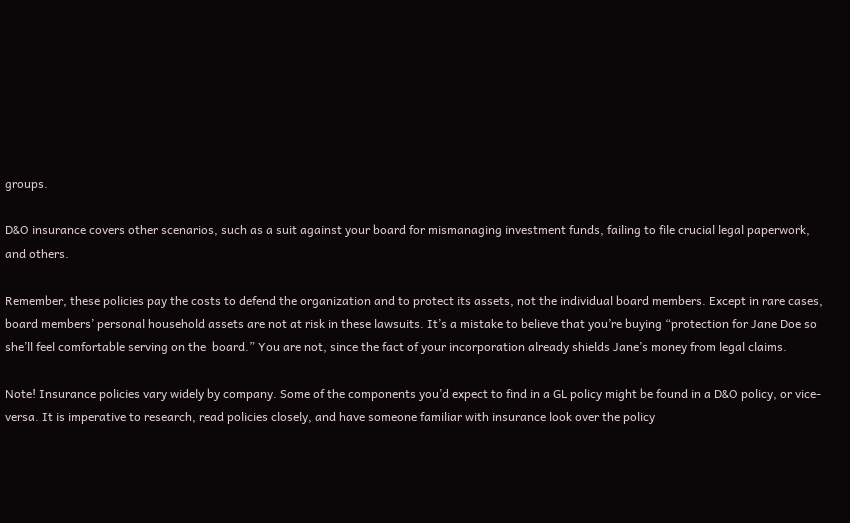groups.

D&O insurance covers other scenarios, such as a suit against your board for mismanaging investment funds, failing to file crucial legal paperwork, and others.

Remember, these policies pay the costs to defend the organization and to protect its assets, not the individual board members. Except in rare cases,  board members’ personal household assets are not at risk in these lawsuits. It’s a mistake to believe that you’re buying “protection for Jane Doe so she’ll feel comfortable serving on the  board.” You are not, since the fact of your incorporation already shields Jane’s money from legal claims.

Note! Insurance policies vary widely by company. Some of the components you’d expect to find in a GL policy might be found in a D&O policy, or vice-versa. It is imperative to research, read policies closely, and have someone familiar with insurance look over the policy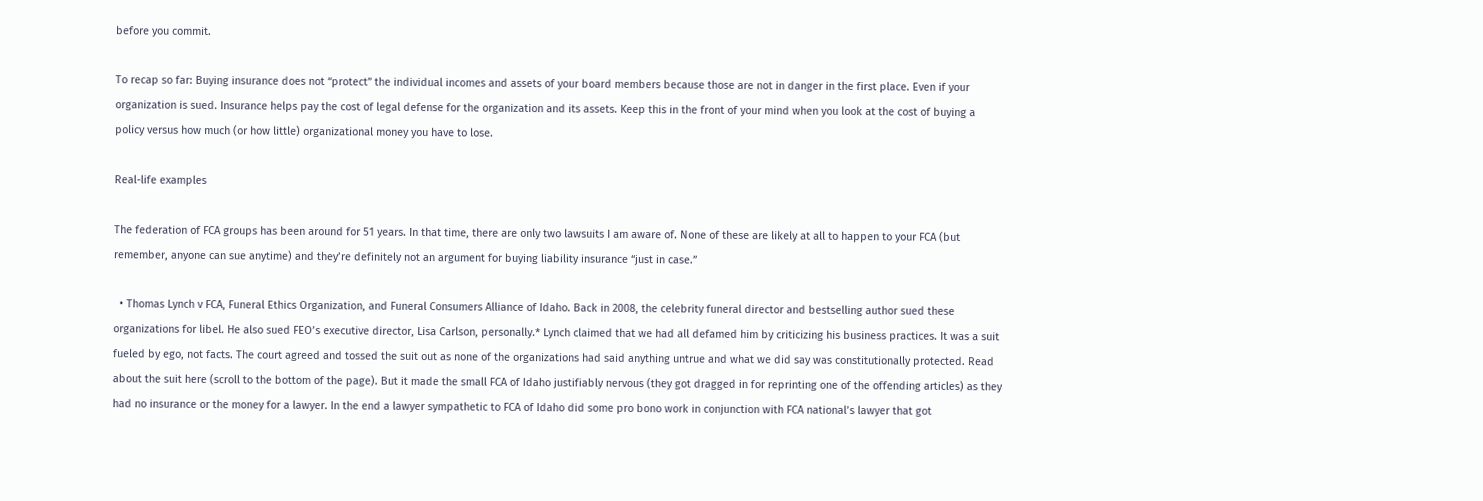before you commit.

To recap so far: Buying insurance does not “protect” the individual incomes and assets of your board members because those are not in danger in the first place. Even if your organization is sued. Insurance helps pay the cost of legal defense for the organization and its assets. Keep this in the front of your mind when you look at the cost of buying a policy versus how much (or how little) organizational money you have to lose.

Real-life examples

The federation of FCA groups has been around for 51 years. In that time, there are only two lawsuits I am aware of. None of these are likely at all to happen to your FCA (but remember, anyone can sue anytime) and they’re definitely not an argument for buying liability insurance “just in case.”

  • Thomas Lynch v FCA, Funeral Ethics Organization, and Funeral Consumers Alliance of Idaho. Back in 2008, the celebrity funeral director and bestselling author sued these organizations for libel. He also sued FEO’s executive director, Lisa Carlson, personally.* Lynch claimed that we had all defamed him by criticizing his business practices. It was a suit fueled by ego, not facts. The court agreed and tossed the suit out as none of the organizations had said anything untrue and what we did say was constitutionally protected. Read about the suit here (scroll to the bottom of the page). But it made the small FCA of Idaho justifiably nervous (they got dragged in for reprinting one of the offending articles) as they had no insurance or the money for a lawyer. In the end a lawyer sympathetic to FCA of Idaho did some pro bono work in conjunction with FCA national’s lawyer that got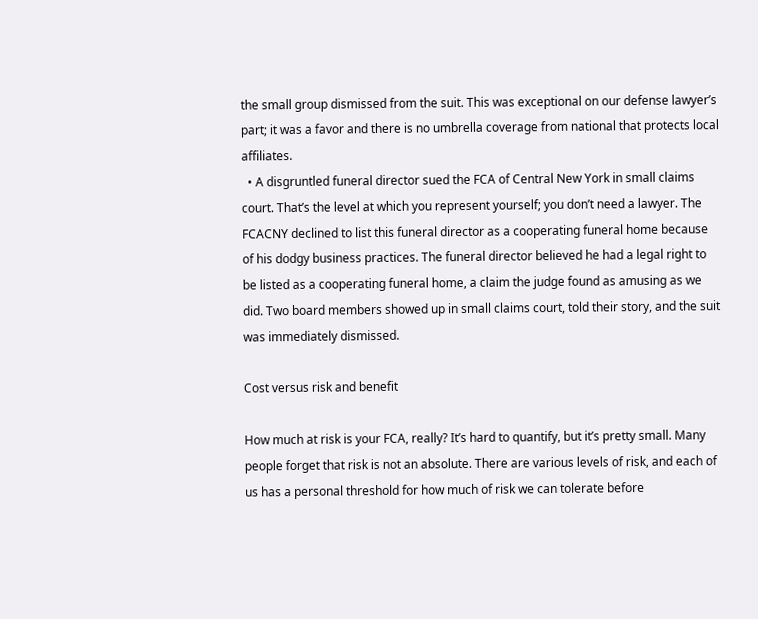the small group dismissed from the suit. This was exceptional on our defense lawyer’s part; it was a favor and there is no umbrella coverage from national that protects local affiliates.
  • A disgruntled funeral director sued the FCA of Central New York in small claims court. That’s the level at which you represent yourself; you don’t need a lawyer. The FCACNY declined to list this funeral director as a cooperating funeral home because of his dodgy business practices. The funeral director believed he had a legal right to be listed as a cooperating funeral home, a claim the judge found as amusing as we did. Two board members showed up in small claims court, told their story, and the suit was immediately dismissed.

Cost versus risk and benefit

How much at risk is your FCA, really? It’s hard to quantify, but it’s pretty small. Many people forget that risk is not an absolute. There are various levels of risk, and each of us has a personal threshold for how much of risk we can tolerate before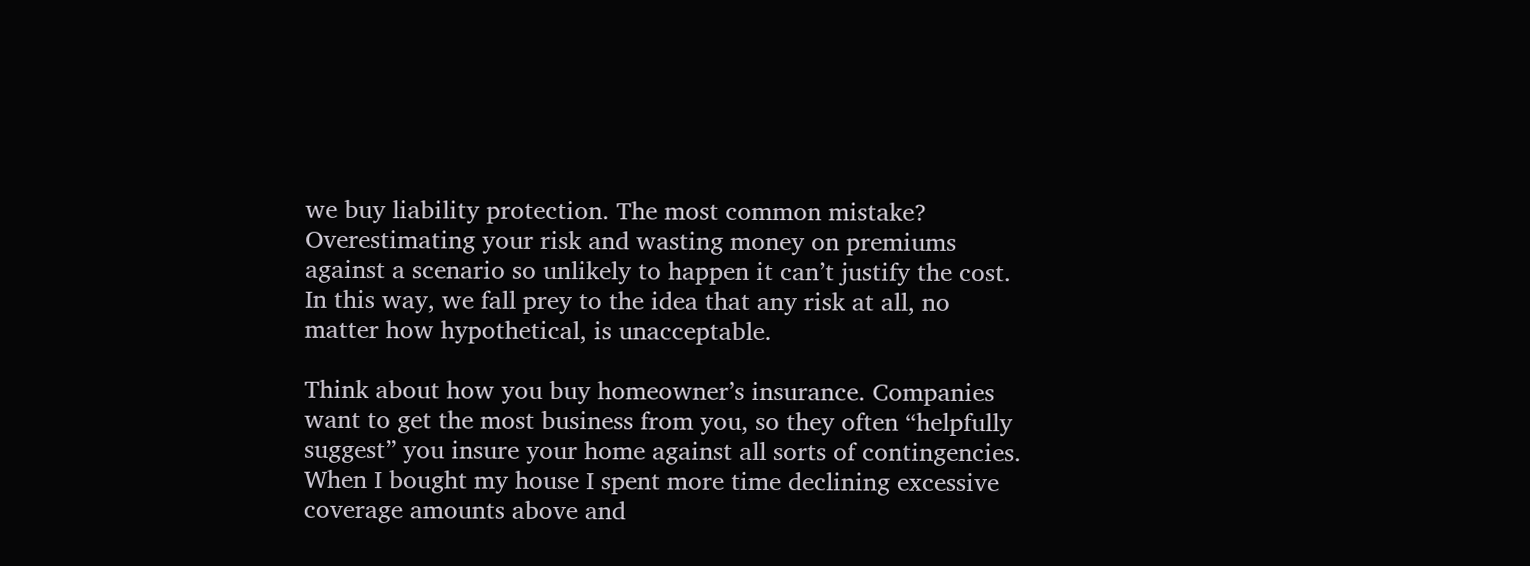we buy liability protection. The most common mistake? Overestimating your risk and wasting money on premiums against a scenario so unlikely to happen it can’t justify the cost. In this way, we fall prey to the idea that any risk at all, no matter how hypothetical, is unacceptable.

Think about how you buy homeowner’s insurance. Companies want to get the most business from you, so they often “helpfully suggest” you insure your home against all sorts of contingencies. When I bought my house I spent more time declining excessive coverage amounts above and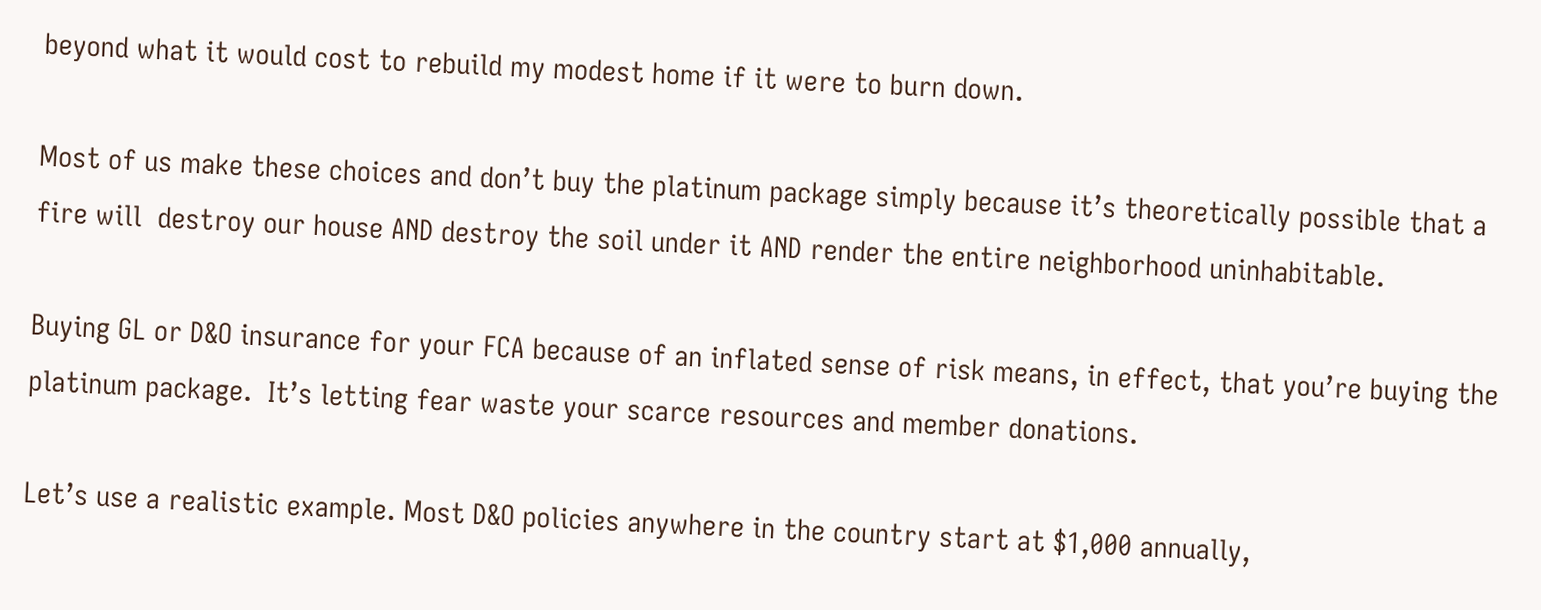beyond what it would cost to rebuild my modest home if it were to burn down.

Most of us make these choices and don’t buy the platinum package simply because it’s theoretically possible that a fire will  destroy our house AND destroy the soil under it AND render the entire neighborhood uninhabitable.

Buying GL or D&O insurance for your FCA because of an inflated sense of risk means, in effect, that you’re buying the platinum package.  It’s letting fear waste your scarce resources and member donations.

Let’s use a realistic example. Most D&O policies anywhere in the country start at $1,000 annually,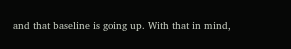and that baseline is going up. With that in mind,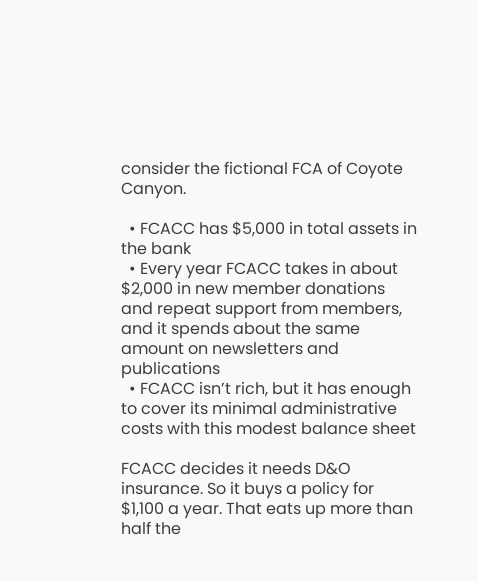consider the fictional FCA of Coyote Canyon.

  • FCACC has $5,000 in total assets in the bank
  • Every year FCACC takes in about $2,000 in new member donations and repeat support from members, and it spends about the same amount on newsletters and publications
  • FCACC isn’t rich, but it has enough to cover its minimal administrative costs with this modest balance sheet

FCACC decides it needs D&O insurance. So it buys a policy for $1,100 a year. That eats up more than half the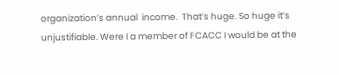organization’s annual  income.  That’s huge. So huge it’s unjustifiable. Were I a member of FCACC I would be at the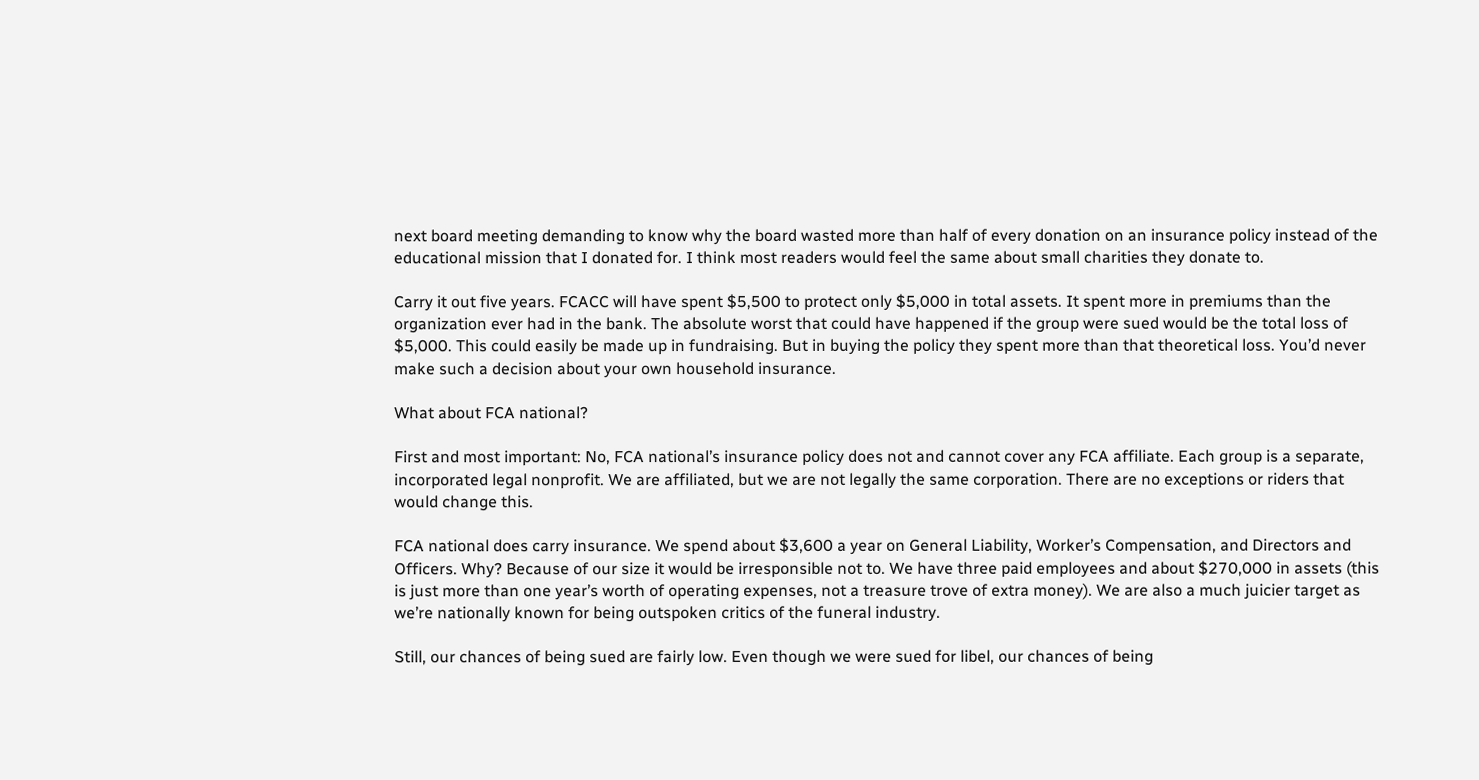next board meeting demanding to know why the board wasted more than half of every donation on an insurance policy instead of the educational mission that I donated for. I think most readers would feel the same about small charities they donate to.

Carry it out five years. FCACC will have spent $5,500 to protect only $5,000 in total assets. It spent more in premiums than the organization ever had in the bank. The absolute worst that could have happened if the group were sued would be the total loss of $5,000. This could easily be made up in fundraising. But in buying the policy they spent more than that theoretical loss. You’d never make such a decision about your own household insurance.

What about FCA national?

First and most important: No, FCA national’s insurance policy does not and cannot cover any FCA affiliate. Each group is a separate, incorporated legal nonprofit. We are affiliated, but we are not legally the same corporation. There are no exceptions or riders that would change this.

FCA national does carry insurance. We spend about $3,600 a year on General Liability, Worker’s Compensation, and Directors and Officers. Why? Because of our size it would be irresponsible not to. We have three paid employees and about $270,000 in assets (this is just more than one year’s worth of operating expenses, not a treasure trove of extra money). We are also a much juicier target as we’re nationally known for being outspoken critics of the funeral industry.

Still, our chances of being sued are fairly low. Even though we were sued for libel, our chances of being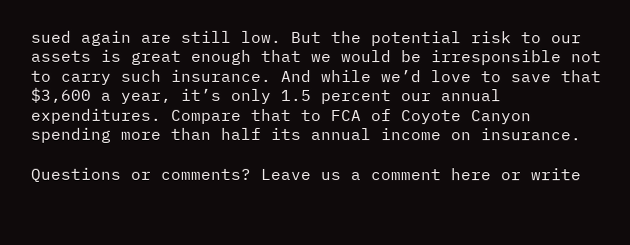sued again are still low. But the potential risk to our assets is great enough that we would be irresponsible not to carry such insurance. And while we’d love to save that $3,600 a year, it’s only 1.5 percent our annual expenditures. Compare that to FCA of Coyote Canyon spending more than half its annual income on insurance.

Questions or comments? Leave us a comment here or write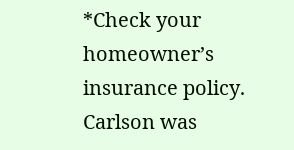*Check your homeowner’s insurance policy. Carlson was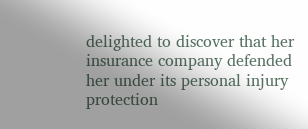delighted to discover that her insurance company defended her under its personal injury protection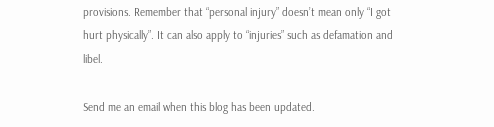provisions. Remember that “personal injury” doesn’t mean only “I got hurt physically”. It can also apply to “injuries” such as defamation and libel.

Send me an email when this blog has been updated.